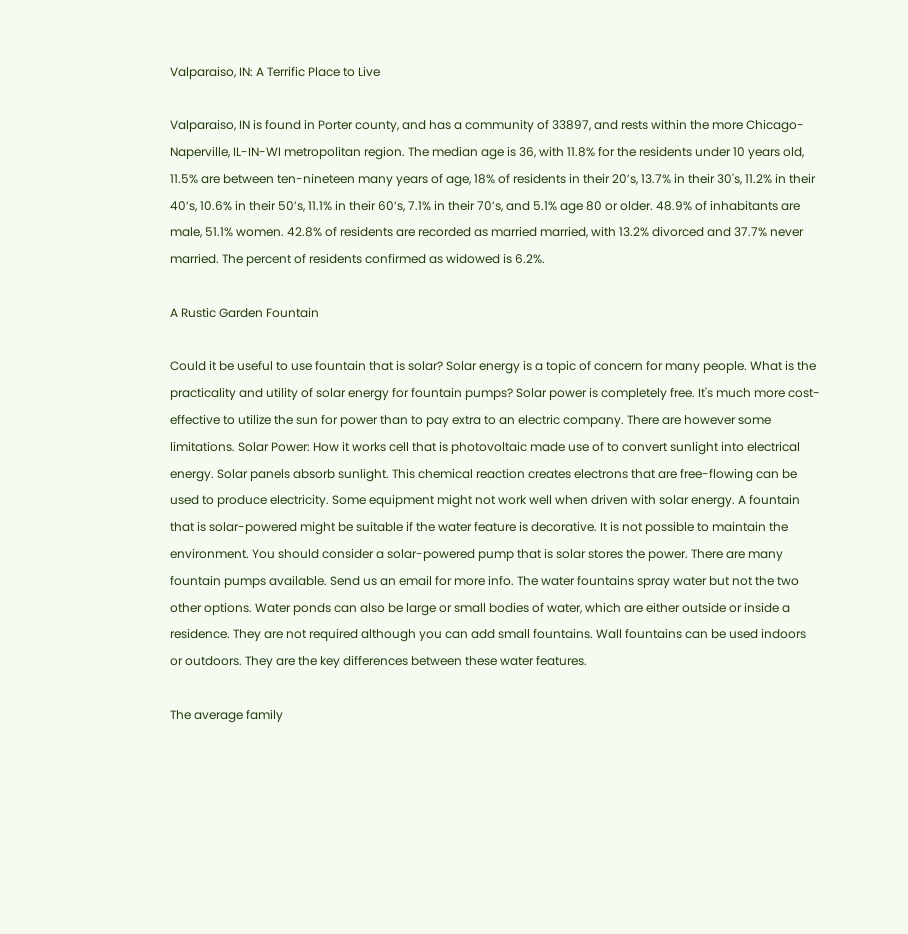Valparaiso, IN: A Terrific Place to Live

Valparaiso, IN is found in Porter county, and has a community of 33897, and rests within the more Chicago-Naperville, IL-IN-WI metropolitan region. The median age is 36, with 11.8% for the residents under 10 years old, 11.5% are between ten-nineteen many years of age, 18% of residents in their 20’s, 13.7% in their 30's, 11.2% in their 40’s, 10.6% in their 50’s, 11.1% in their 60’s, 7.1% in their 70’s, and 5.1% age 80 or older. 48.9% of inhabitants are male, 51.1% women. 42.8% of residents are recorded as married married, with 13.2% divorced and 37.7% never married. The percent of residents confirmed as widowed is 6.2%.

A Rustic Garden Fountain

Could it be useful to use fountain that is solar? Solar energy is a topic of concern for many people. What is the practicality and utility of solar energy for fountain pumps? Solar power is completely free. It's much more cost-effective to utilize the sun for power than to pay extra to an electric company. There are however some limitations. Solar Power: How it works cell that is photovoltaic made use of to convert sunlight into electrical energy. Solar panels absorb sunlight. This chemical reaction creates electrons that are free-flowing can be used to produce electricity. Some equipment might not work well when driven with solar energy. A fountain that is solar-powered might be suitable if the water feature is decorative. It is not possible to maintain the environment. You should consider a solar-powered pump that is solar stores the power. There are many fountain pumps available. Send us an email for more info. The water fountains spray water but not the two other options. Water ponds can also be large or small bodies of water, which are either outside or inside a residence. They are not required although you can add small fountains. Wall fountains can be used indoors or outdoors. They are the key differences between these water features.

The average family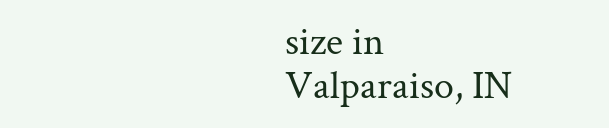size in Valparaiso, IN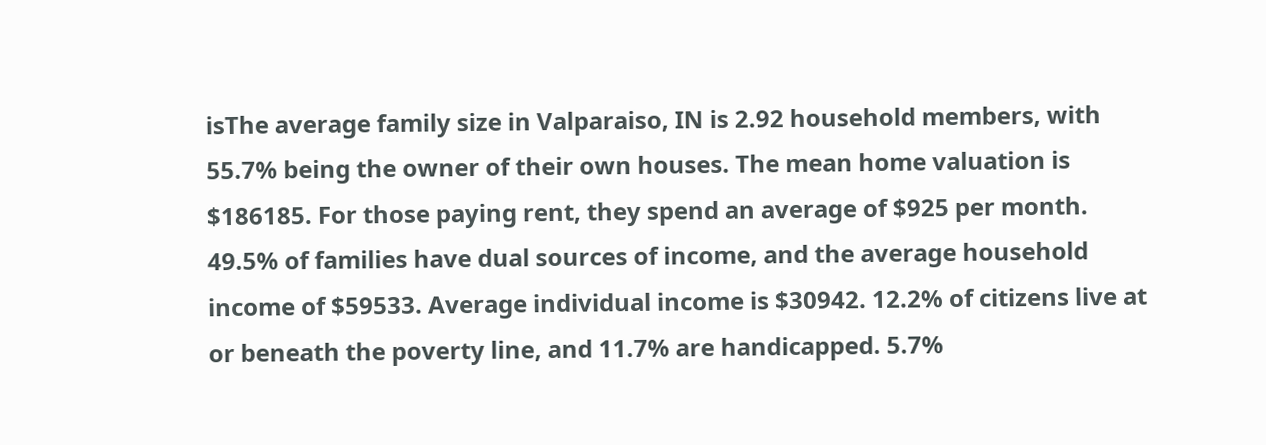isThe average family size in Valparaiso, IN is 2.92 household members, with 55.7% being the owner of their own houses. The mean home valuation is $186185. For those paying rent, they spend an average of $925 per month. 49.5% of families have dual sources of income, and the average household income of $59533. Average individual income is $30942. 12.2% of citizens live at or beneath the poverty line, and 11.7% are handicapped. 5.7%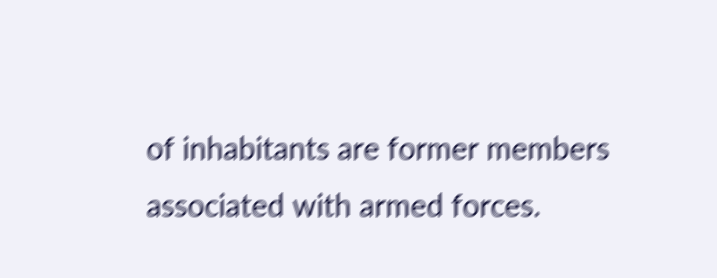of inhabitants are former members associated with armed forces.